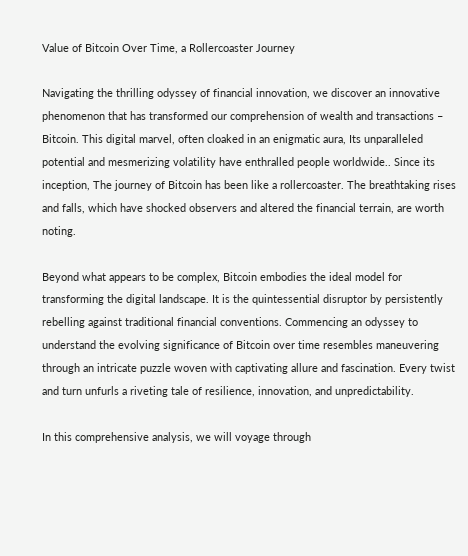Value of Bitcoin Over Time, a Rollercoaster Journey

Navigating the thrilling odyssey of financial innovation, we discover an innovative phenomenon that has transformed our comprehension of wealth and transactions – Bitcoin. This digital marvel, often cloaked in an enigmatic aura, Its unparalleled potential and mesmerizing volatility have enthralled people worldwide.. Since its inception, The journey of Bitcoin has been like a rollercoaster. The breathtaking rises and falls, which have shocked observers and altered the financial terrain, are worth noting.

Beyond what appears to be complex, Bitcoin embodies the ideal model for transforming the digital landscape. It is the quintessential disruptor by persistently rebelling against traditional financial conventions. Commencing an odyssey to understand the evolving significance of Bitcoin over time resembles maneuvering through an intricate puzzle woven with captivating allure and fascination. Every twist and turn unfurls a riveting tale of resilience, innovation, and unpredictability.

In this comprehensive analysis, we will voyage through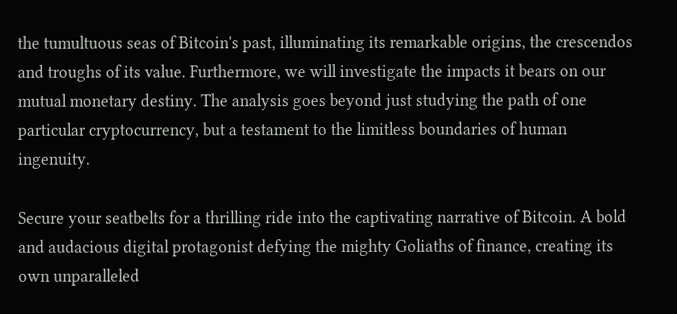the tumultuous seas of Bitcoin's past, illuminating its remarkable origins, the crescendos and troughs of its value. Furthermore, we will investigate the impacts it bears on our mutual monetary destiny. The analysis goes beyond just studying the path of one particular cryptocurrency, but a testament to the limitless boundaries of human ingenuity.

Secure your seatbelts for a thrilling ride into the captivating narrative of Bitcoin. A bold and audacious digital protagonist defying the mighty Goliaths of finance, creating its own unparalleled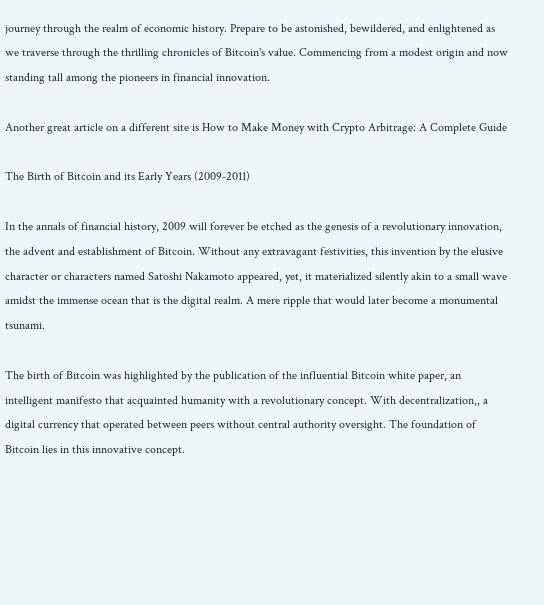journey through the realm of economic history. Prepare to be astonished, bewildered, and enlightened as we traverse through the thrilling chronicles of Bitcoin's value. Commencing from a modest origin and now standing tall among the pioneers in financial innovation.

Another great article on a different site is How to Make Money with Crypto Arbitrage: A Complete Guide

The Birth of Bitcoin and its Early Years (2009-2011)

In the annals of financial history, 2009 will forever be etched as the genesis of a revolutionary innovation, the advent and establishment of Bitcoin. Without any extravagant festivities, this invention by the elusive character or characters named Satoshi Nakamoto appeared, yet, it materialized silently akin to a small wave amidst the immense ocean that is the digital realm. A mere ripple that would later become a monumental tsunami.

The birth of Bitcoin was highlighted by the publication of the influential Bitcoin white paper, an intelligent manifesto that acquainted humanity with a revolutionary concept. With decentralization,, a digital currency that operated between peers without central authority oversight. The foundation of Bitcoin lies in this innovative concept.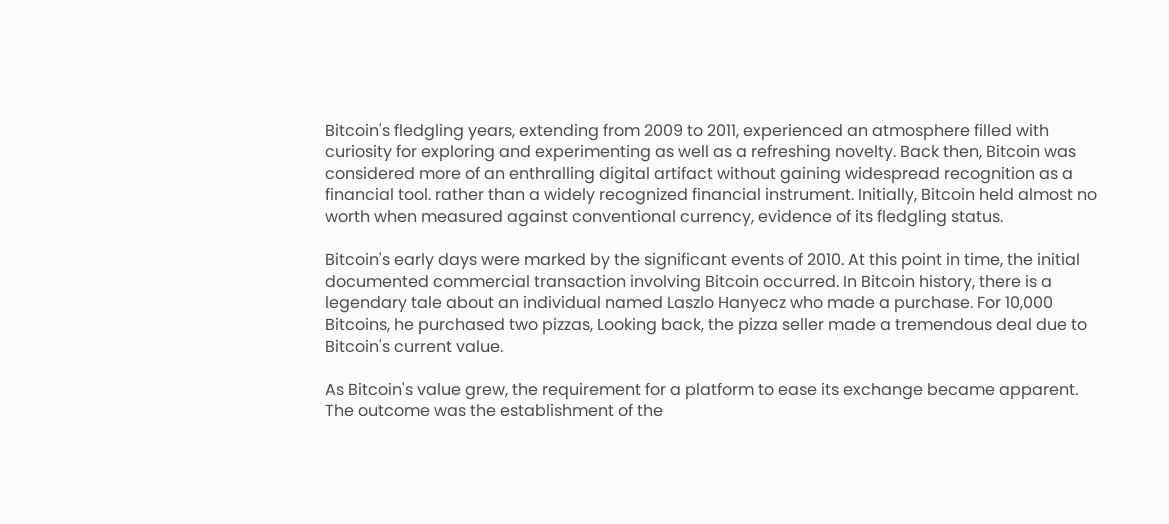Bitcoin's fledgling years, extending from 2009 to 2011, experienced an atmosphere filled with curiosity for exploring and experimenting as well as a refreshing novelty. Back then, Bitcoin was considered more of an enthralling digital artifact without gaining widespread recognition as a financial tool. rather than a widely recognized financial instrument. Initially, Bitcoin held almost no worth when measured against conventional currency, evidence of its fledgling status.

Bitcoin's early days were marked by the significant events of 2010. At this point in time, the initial documented commercial transaction involving Bitcoin occurred. In Bitcoin history, there is a legendary tale about an individual named Laszlo Hanyecz who made a purchase. For 10,000 Bitcoins, he purchased two pizzas, Looking back, the pizza seller made a tremendous deal due to Bitcoin's current value.

As Bitcoin's value grew, the requirement for a platform to ease its exchange became apparent. The outcome was the establishment of the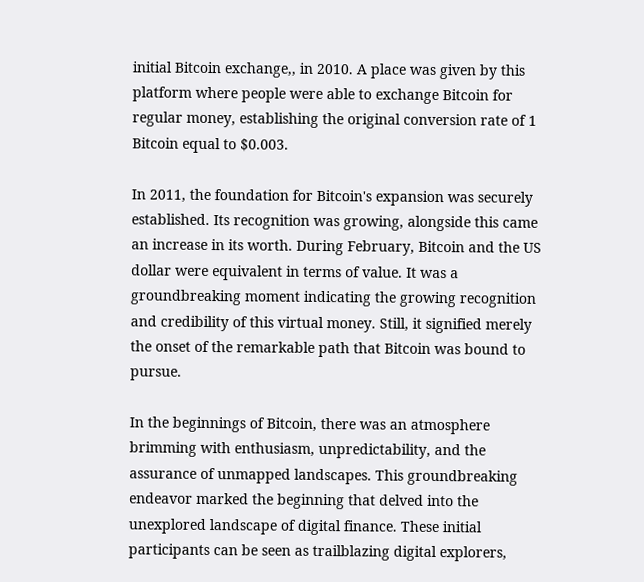initial Bitcoin exchange,, in 2010. A place was given by this platform where people were able to exchange Bitcoin for regular money, establishing the original conversion rate of 1 Bitcoin equal to $0.003.

In 2011, the foundation for Bitcoin's expansion was securely established. Its recognition was growing, alongside this came an increase in its worth. During February, Bitcoin and the US dollar were equivalent in terms of value. It was a groundbreaking moment indicating the growing recognition and credibility of this virtual money. Still, it signified merely the onset of the remarkable path that Bitcoin was bound to pursue.

In the beginnings of Bitcoin, there was an atmosphere brimming with enthusiasm, unpredictability, and the assurance of unmapped landscapes. This groundbreaking endeavor marked the beginning that delved into the unexplored landscape of digital finance. These initial participants can be seen as trailblazing digital explorers,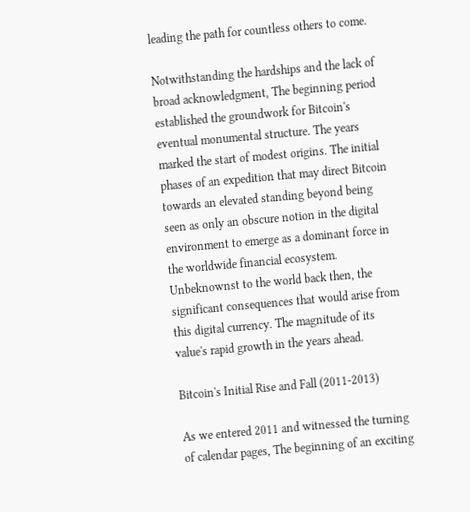leading the path for countless others to come.

Notwithstanding the hardships and the lack of broad acknowledgment, The beginning period established the groundwork for Bitcoin's eventual monumental structure. The years marked the start of modest origins. The initial phases of an expedition that may direct Bitcoin towards an elevated standing beyond being seen as only an obscure notion in the digital environment to emerge as a dominant force in the worldwide financial ecosystem. Unbeknownst to the world back then, the significant consequences that would arise from this digital currency. The magnitude of its value's rapid growth in the years ahead.

Bitcoin's Initial Rise and Fall (2011-2013)

As we entered 2011 and witnessed the turning of calendar pages, The beginning of an exciting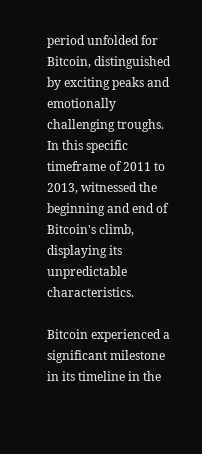period unfolded for Bitcoin, distinguished by exciting peaks and emotionally challenging troughs. In this specific timeframe of 2011 to 2013, witnessed the beginning and end of Bitcoin's climb, displaying its unpredictable characteristics.

Bitcoin experienced a significant milestone in its timeline in the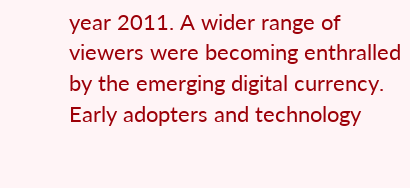year 2011. A wider range of viewers were becoming enthralled by the emerging digital currency. Early adopters and technology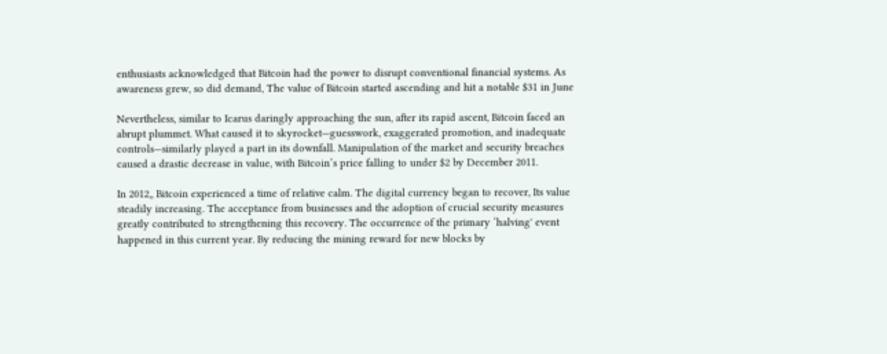enthusiasts acknowledged that Bitcoin had the power to disrupt conventional financial systems. As awareness grew, so did demand, The value of Bitcoin started ascending and hit a notable $31 in June

Nevertheless, similar to Icarus daringly approaching the sun, after its rapid ascent, Bitcoin faced an abrupt plummet. What caused it to skyrocket—guesswork, exaggerated promotion, and inadequate controls—similarly played a part in its downfall. Manipulation of the market and security breaches caused a drastic decrease in value, with Bitcoin’s price falling to under $2 by December 2011.

In 2012,, Bitcoin experienced a time of relative calm. The digital currency began to recover, Its value steadily increasing. The acceptance from businesses and the adoption of crucial security measures greatly contributed to strengthening this recovery. The occurrence of the primary ‘halving' event happened in this current year. By reducing the mining reward for new blocks by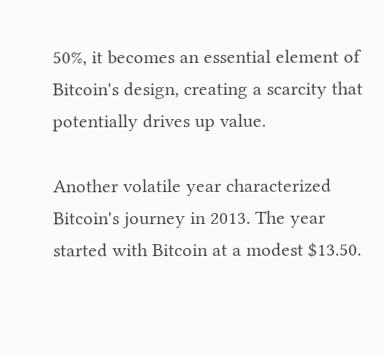50%, it becomes an essential element of Bitcoin's design, creating a scarcity that potentially drives up value.

Another volatile year characterized Bitcoin's journey in 2013. The year started with Bitcoin at a modest $13.50.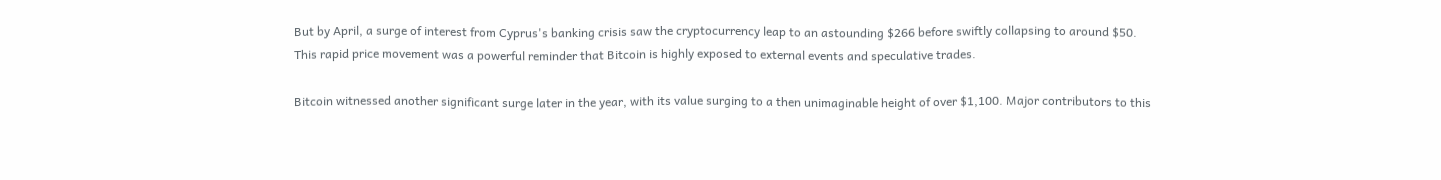But by April, a surge of interest from Cyprus's banking crisis saw the cryptocurrency leap to an astounding $266 before swiftly collapsing to around $50. This rapid price movement was a powerful reminder that Bitcoin is highly exposed to external events and speculative trades.

Bitcoin witnessed another significant surge later in the year, with its value surging to a then unimaginable height of over $1,100. Major contributors to this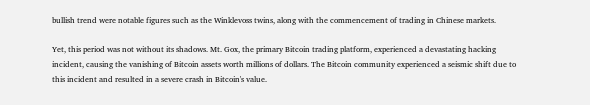bullish trend were notable figures such as the Winklevoss twins, along with the commencement of trading in Chinese markets.

Yet, this period was not without its shadows. Mt. Gox, the primary Bitcoin trading platform, experienced a devastating hacking incident, causing the vanishing of Bitcoin assets worth millions of dollars. The Bitcoin community experienced a seismic shift due to this incident and resulted in a severe crash in Bitcoin's value.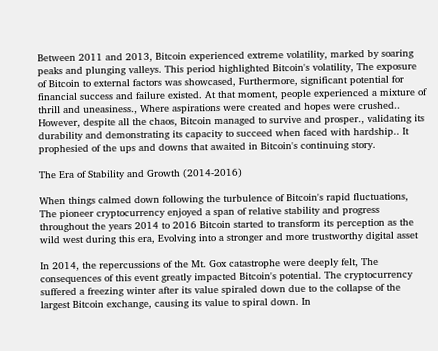Between 2011 and 2013, Bitcoin experienced extreme volatility, marked by soaring peaks and plunging valleys. This period highlighted Bitcoin's volatility, The exposure of Bitcoin to external factors was showcased, Furthermore, significant potential for financial success and failure existed. At that moment, people experienced a mixture of thrill and uneasiness., Where aspirations were created and hopes were crushed.. However, despite all the chaos, Bitcoin managed to survive and prosper., validating its durability and demonstrating its capacity to succeed when faced with hardship.. It prophesied of the ups and downs that awaited in Bitcoin's continuing story.

The Era of Stability and Growth (2014-2016)

When things calmed down following the turbulence of Bitcoin's rapid fluctuations, The pioneer cryptocurrency enjoyed a span of relative stability and progress throughout the years 2014 to 2016 Bitcoin started to transform its perception as the wild west during this era, Evolving into a stronger and more trustworthy digital asset

In 2014, the repercussions of the Mt. Gox catastrophe were deeply felt, The consequences of this event greatly impacted Bitcoin's potential. The cryptocurrency suffered a freezing winter after its value spiraled down due to the collapse of the largest Bitcoin exchange, causing its value to spiral down. In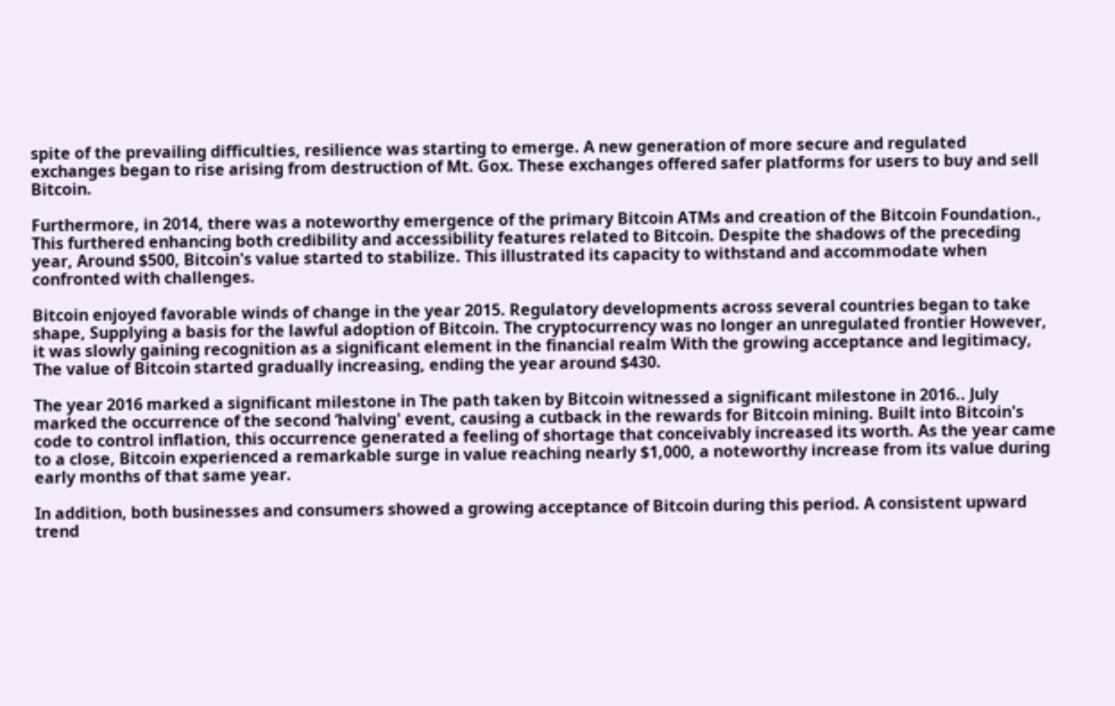spite of the prevailing difficulties, resilience was starting to emerge. A new generation of more secure and regulated exchanges began to rise arising from destruction of Mt. Gox. These exchanges offered safer platforms for users to buy and sell Bitcoin.

Furthermore, in 2014, there was a noteworthy emergence of the primary Bitcoin ATMs and creation of the Bitcoin Foundation., This furthered enhancing both credibility and accessibility features related to Bitcoin. Despite the shadows of the preceding year, Around $500, Bitcoin's value started to stabilize. This illustrated its capacity to withstand and accommodate when confronted with challenges.

Bitcoin enjoyed favorable winds of change in the year 2015. Regulatory developments across several countries began to take shape, Supplying a basis for the lawful adoption of Bitcoin. The cryptocurrency was no longer an unregulated frontier However, it was slowly gaining recognition as a significant element in the financial realm With the growing acceptance and legitimacy, The value of Bitcoin started gradually increasing, ending the year around $430.

The year 2016 marked a significant milestone in The path taken by Bitcoin witnessed a significant milestone in 2016.. July marked the occurrence of the second ‘halving' event, causing a cutback in the rewards for Bitcoin mining. Built into Bitcoin's code to control inflation, this occurrence generated a feeling of shortage that conceivably increased its worth. As the year came to a close, Bitcoin experienced a remarkable surge in value reaching nearly $1,000, a noteworthy increase from its value during early months of that same year.

In addition, both businesses and consumers showed a growing acceptance of Bitcoin during this period. A consistent upward trend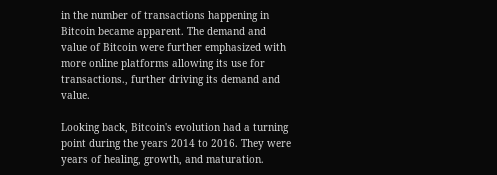in the number of transactions happening in Bitcoin became apparent. The demand and value of Bitcoin were further emphasized with more online platforms allowing its use for transactions., further driving its demand and value.

Looking back, Bitcoin's evolution had a turning point during the years 2014 to 2016. They were years of healing, growth, and maturation.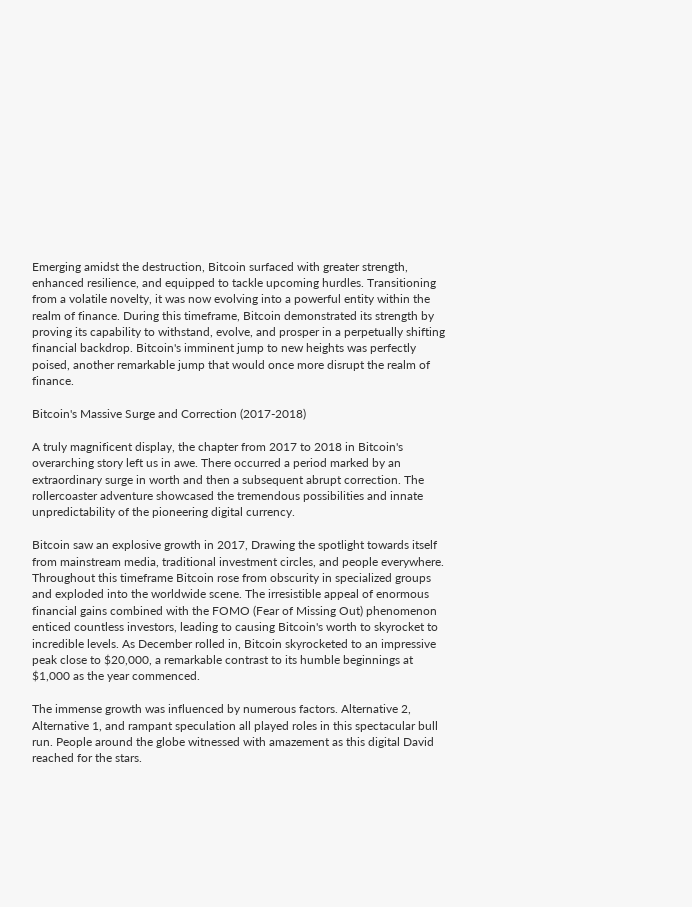Emerging amidst the destruction, Bitcoin surfaced with greater strength, enhanced resilience, and equipped to tackle upcoming hurdles. Transitioning from a volatile novelty, it was now evolving into a powerful entity within the realm of finance. During this timeframe, Bitcoin demonstrated its strength by proving its capability to withstand, evolve, and prosper in a perpetually shifting financial backdrop. Bitcoin's imminent jump to new heights was perfectly poised, another remarkable jump that would once more disrupt the realm of finance.

Bitcoin's Massive Surge and Correction (2017-2018)

A truly magnificent display, the chapter from 2017 to 2018 in Bitcoin's overarching story left us in awe. There occurred a period marked by an extraordinary surge in worth and then a subsequent abrupt correction. The rollercoaster adventure showcased the tremendous possibilities and innate unpredictability of the pioneering digital currency.

Bitcoin saw an explosive growth in 2017, Drawing the spotlight towards itself from mainstream media, traditional investment circles, and people everywhere. Throughout this timeframe Bitcoin rose from obscurity in specialized groups and exploded into the worldwide scene. The irresistible appeal of enormous financial gains combined with the FOMO (Fear of Missing Out) phenomenon enticed countless investors, leading to causing Bitcoin's worth to skyrocket to incredible levels. As December rolled in, Bitcoin skyrocketed to an impressive peak close to $20,000, a remarkable contrast to its humble beginnings at $1,000 as the year commenced.

The immense growth was influenced by numerous factors. Alternative 2, Alternative 1, and rampant speculation all played roles in this spectacular bull run. People around the globe witnessed with amazement as this digital David reached for the stars.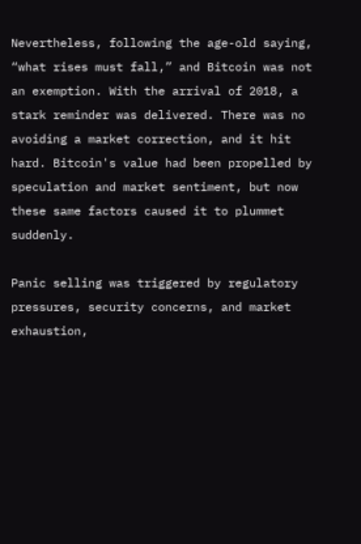Nevertheless, following the age-old saying, “what rises must fall,” and Bitcoin was not an exemption. With the arrival of 2018, a stark reminder was delivered. There was no avoiding a market correction, and it hit hard. Bitcoin's value had been propelled by speculation and market sentiment, but now these same factors caused it to plummet suddenly.

Panic selling was triggered by regulatory pressures, security concerns, and market exhaustion,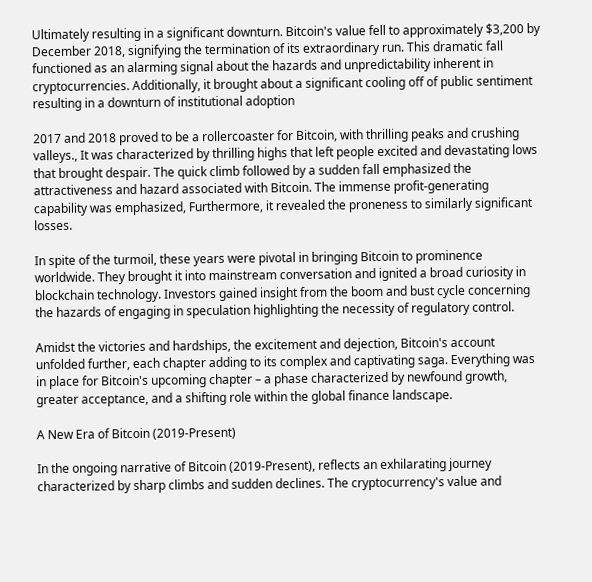Ultimately resulting in a significant downturn. Bitcoin's value fell to approximately $3,200 by December 2018, signifying the termination of its extraordinary run. This dramatic fall functioned as an alarming signal about the hazards and unpredictability inherent in cryptocurrencies. Additionally, it brought about a significant cooling off of public sentiment resulting in a downturn of institutional adoption

2017 and 2018 proved to be a rollercoaster for Bitcoin, with thrilling peaks and crushing valleys., It was characterized by thrilling highs that left people excited and devastating lows that brought despair. The quick climb followed by a sudden fall emphasized the attractiveness and hazard associated with Bitcoin. The immense profit-generating capability was emphasized, Furthermore, it revealed the proneness to similarly significant losses.

In spite of the turmoil, these years were pivotal in bringing Bitcoin to prominence worldwide. They brought it into mainstream conversation and ignited a broad curiosity in blockchain technology. Investors gained insight from the boom and bust cycle concerning the hazards of engaging in speculation highlighting the necessity of regulatory control.

Amidst the victories and hardships, the excitement and dejection, Bitcoin's account unfolded further, each chapter adding to its complex and captivating saga. Everything was in place for Bitcoin's upcoming chapter – a phase characterized by newfound growth, greater acceptance, and a shifting role within the global finance landscape.

A New Era of Bitcoin (2019-Present)

In the ongoing narrative of Bitcoin (2019-Present), reflects an exhilarating journey characterized by sharp climbs and sudden declines. The cryptocurrency's value and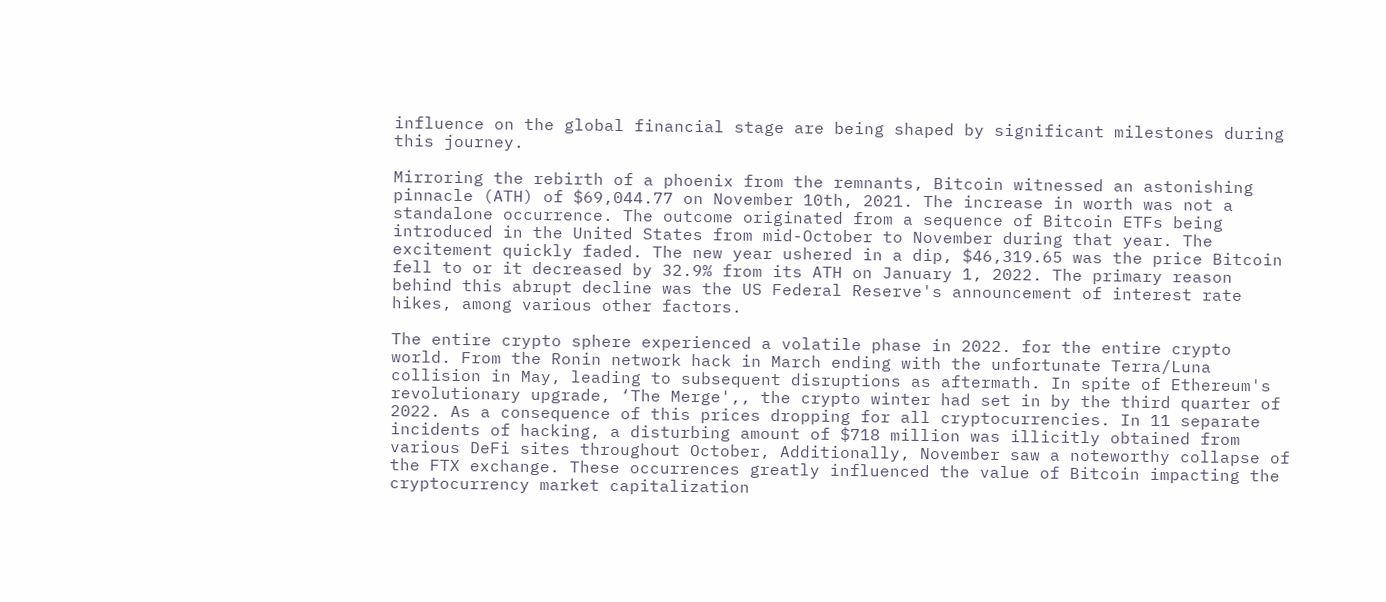influence on the global financial stage are being shaped by significant milestones during this journey.

Mirroring the rebirth of a phoenix from the remnants, Bitcoin witnessed an astonishing pinnacle (ATH) of $69,044.77 on November 10th, 2021. The increase in worth was not a standalone occurrence. The outcome originated from a sequence of Bitcoin ETFs being introduced in the United States from mid-October to November during that year. The excitement quickly faded. The new year ushered in a dip, $46,319.65 was the price Bitcoin fell to or it decreased by 32.9% from its ATH on January 1, 2022. The primary reason behind this abrupt decline was the US Federal Reserve's announcement of interest rate hikes, among various other factors.

The entire crypto sphere experienced a volatile phase in 2022. for the entire crypto world. From the Ronin network hack in March ending with the unfortunate Terra/Luna collision in May, leading to subsequent disruptions as aftermath. In spite of Ethereum's revolutionary upgrade, ‘The Merge',, the crypto winter had set in by the third quarter of 2022. As a consequence of this prices dropping for all cryptocurrencies. In 11 separate incidents of hacking, a disturbing amount of $718 million was illicitly obtained from various DeFi sites throughout October, Additionally, November saw a noteworthy collapse of the FTX exchange. These occurrences greatly influenced the value of Bitcoin impacting the cryptocurrency market capitalization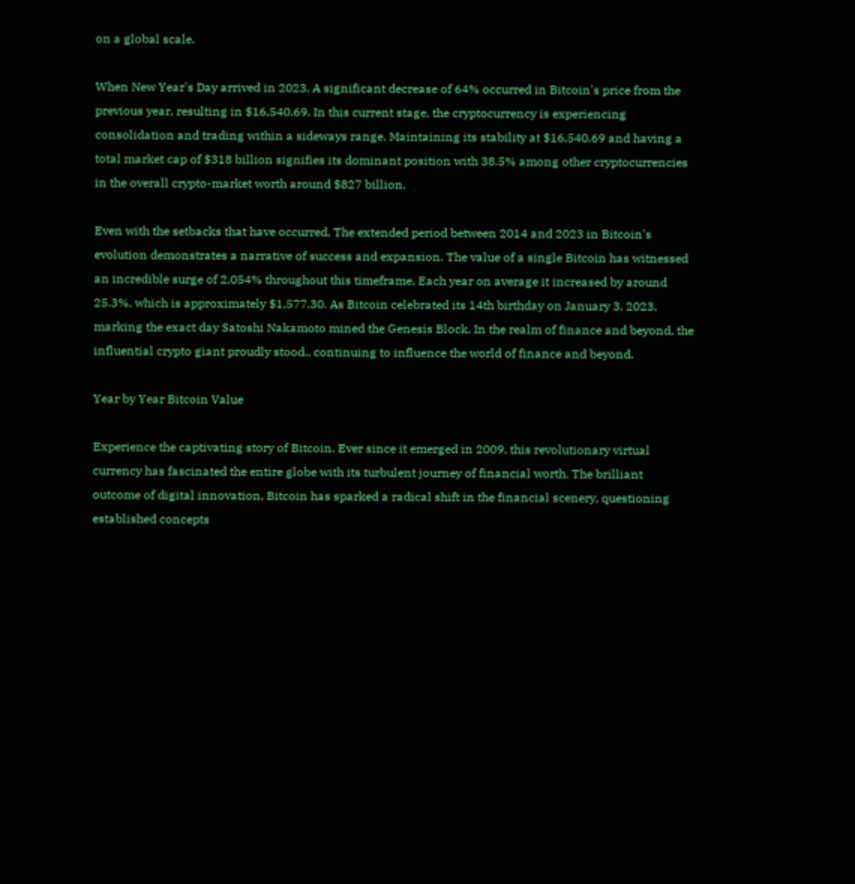on a global scale.

When New Year's Day arrived in 2023, A significant decrease of 64% occurred in Bitcoin's price from the previous year, resulting in $16,540.69. In this current stage, the cryptocurrency is experiencing consolidation and trading within a sideways range. Maintaining its stability at $16,540.69 and having a total market cap of $318 billion signifies its dominant position with 38.5% among other cryptocurrencies in the overall crypto-market worth around $827 billion.

Even with the setbacks that have occurred, The extended period between 2014 and 2023 in Bitcoin's evolution demonstrates a narrative of success and expansion. The value of a single Bitcoin has witnessed an incredible surge of 2,054% throughout this timeframe, Each year on average it increased by around 25.3%, which is approximately $1,577.30. As Bitcoin celebrated its 14th birthday on January 3, 2023, marking the exact day Satoshi Nakamoto mined the Genesis Block. In the realm of finance and beyond, the influential crypto giant proudly stood., continuing to influence the world of finance and beyond.

Year by Year Bitcoin Value

Experience the captivating story of Bitcoin. Ever since it emerged in 2009, this revolutionary virtual currency has fascinated the entire globe with its turbulent journey of financial worth. The brilliant outcome of digital innovation, Bitcoin has sparked a radical shift in the financial scenery, questioning established concepts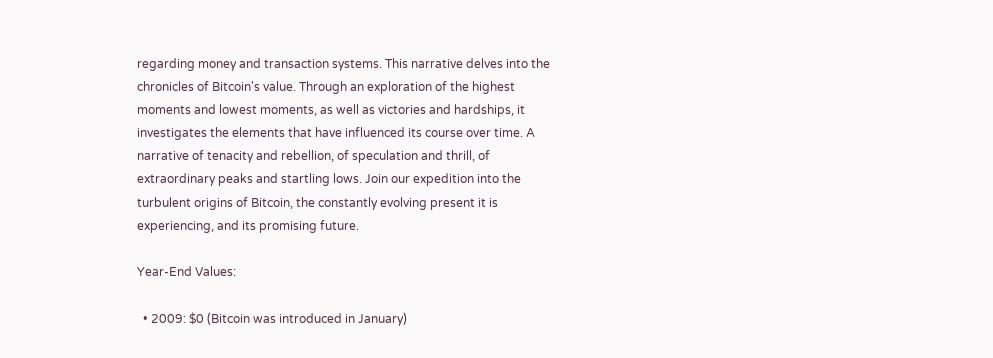regarding money and transaction systems. This narrative delves into the chronicles of Bitcoin's value. Through an exploration of the highest moments and lowest moments, as well as victories and hardships, it investigates the elements that have influenced its course over time. A narrative of tenacity and rebellion, of speculation and thrill, of extraordinary peaks and startling lows. Join our expedition into the turbulent origins of Bitcoin, the constantly evolving present it is experiencing, and its promising future.

Year-End Values:

  • 2009: $0 (Bitcoin was introduced in January)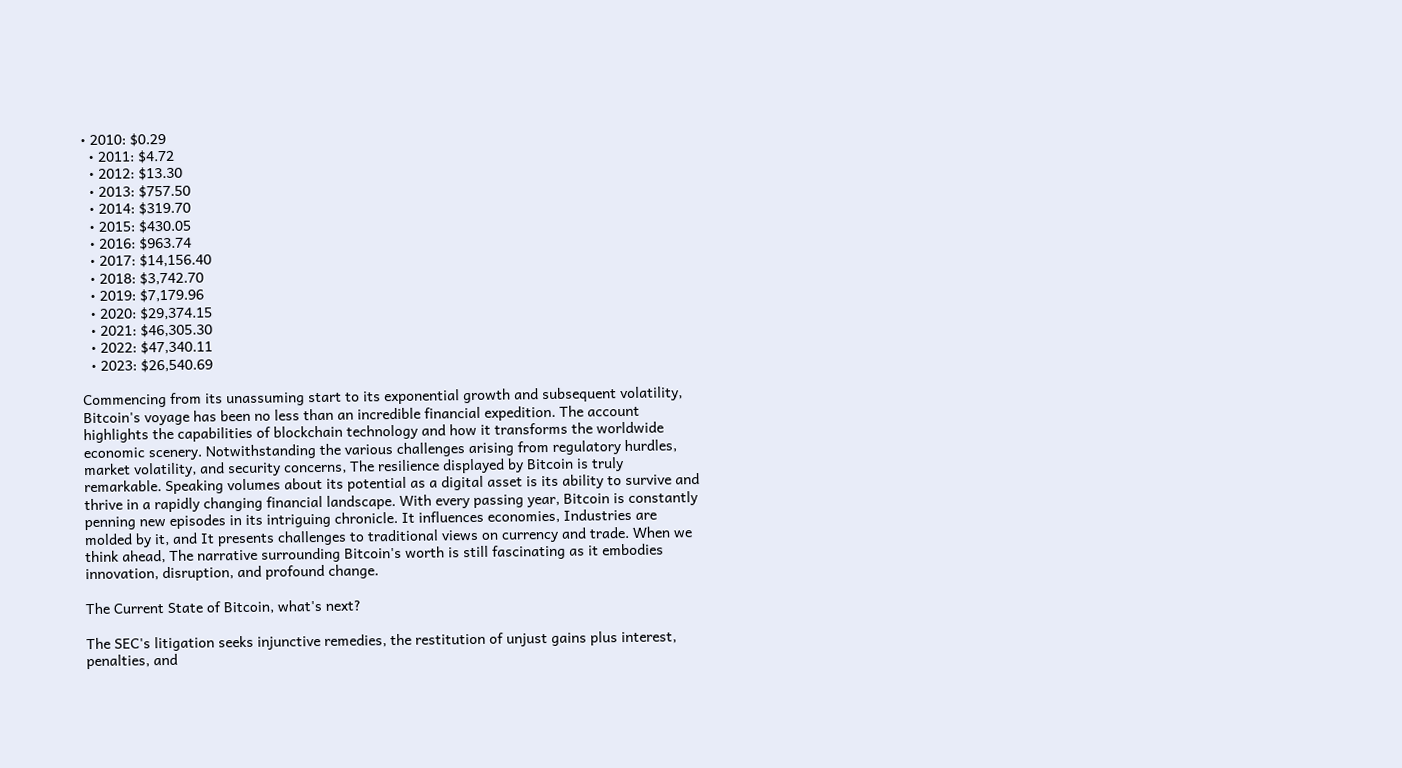• 2010: $0.29
  • 2011: $4.72
  • 2012: $13.30
  • 2013: $757.50
  • 2014: $319.70
  • 2015: $430.05
  • 2016: $963.74
  • 2017: $14,156.40
  • 2018: $3,742.70
  • 2019: $7,179.96
  • 2020: $29,374.15
  • 2021: $46,305.30
  • 2022: $47,340.11
  • 2023: $26,540.69

Commencing from its unassuming start to its exponential growth and subsequent volatility, Bitcoin's voyage has been no less than an incredible financial expedition. The account highlights the capabilities of blockchain technology and how it transforms the worldwide economic scenery. Notwithstanding the various challenges arising from regulatory hurdles, market volatility, and security concerns, The resilience displayed by Bitcoin is truly remarkable. Speaking volumes about its potential as a digital asset is its ability to survive and thrive in a rapidly changing financial landscape. With every passing year, Bitcoin is constantly penning new episodes in its intriguing chronicle. It influences economies, Industries are molded by it, and It presents challenges to traditional views on currency and trade. When we think ahead, The narrative surrounding Bitcoin's worth is still fascinating as it embodies innovation, disruption, and profound change.

The Current State of Bitcoin, what's next?

The SEC's litigation seeks injunctive remedies, the restitution of unjust gains plus interest, penalties, and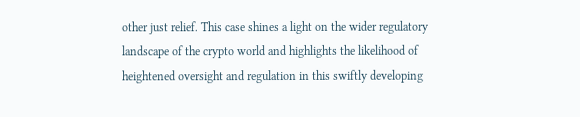other just relief. This case shines a light on the wider regulatory landscape of the crypto world and highlights the likelihood of heightened oversight and regulation in this swiftly developing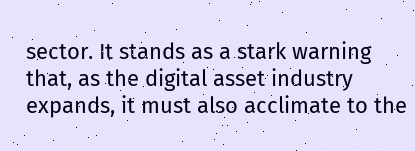sector. It stands as a stark warning that, as the digital asset industry expands, it must also acclimate to the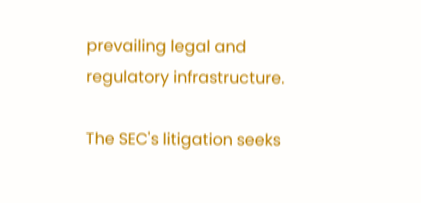prevailing legal and regulatory infrastructure.

The SEC's litigation seeks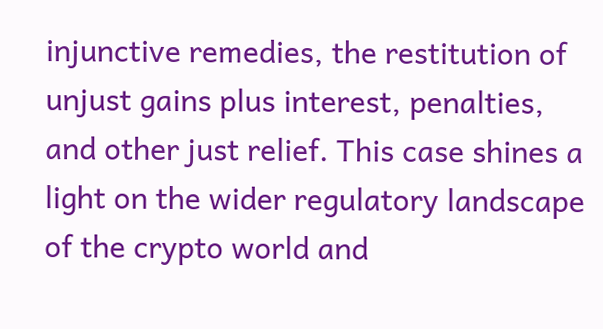injunctive remedies, the restitution of unjust gains plus interest, penalties, and other just relief. This case shines a light on the wider regulatory landscape of the crypto world and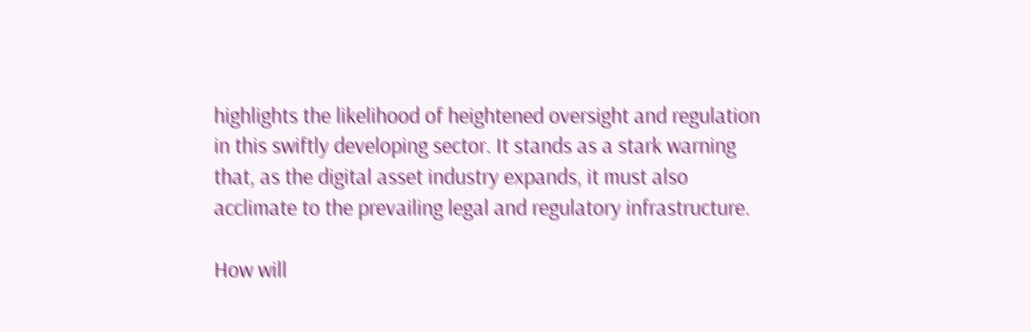highlights the likelihood of heightened oversight and regulation in this swiftly developing sector. It stands as a stark warning that, as the digital asset industry expands, it must also acclimate to the prevailing legal and regulatory infrastructure.

How will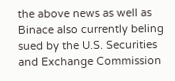the above news as well as Binace also currently beling sued by the U.S. Securities and Exchange Commission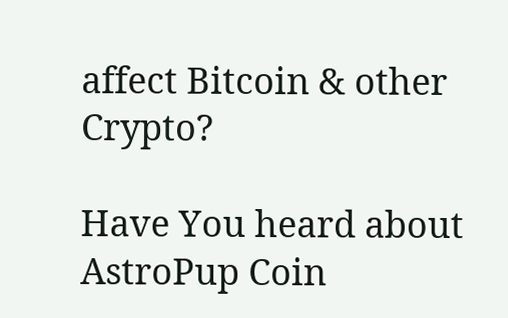affect Bitcoin & other Crypto?

Have You heard about AstroPup Coin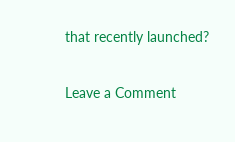that recently launched?


Leave a Comment